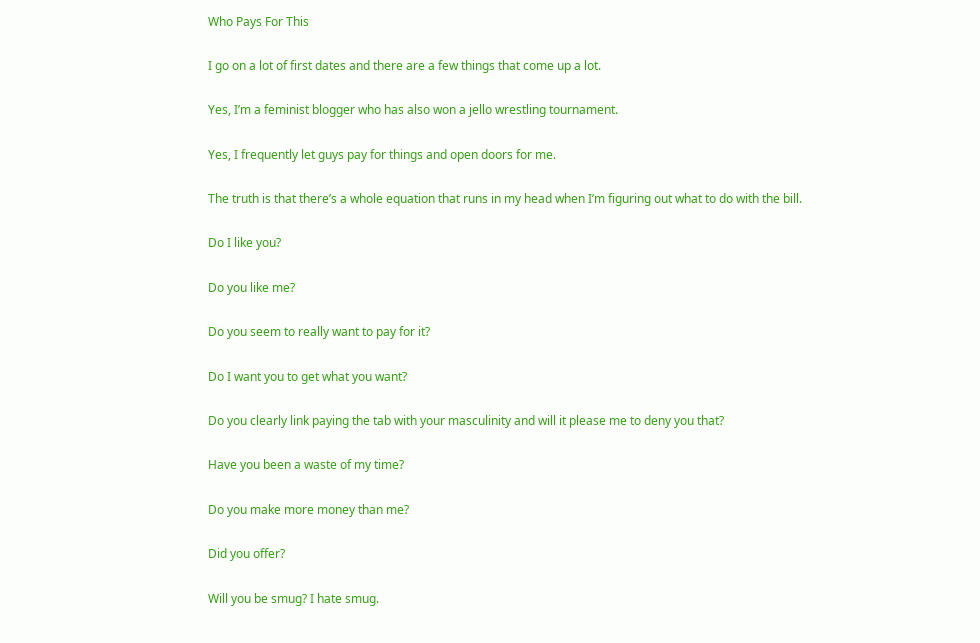Who Pays For This

I go on a lot of first dates and there are a few things that come up a lot.

Yes, I’m a feminist blogger who has also won a jello wrestling tournament.

Yes, I frequently let guys pay for things and open doors for me.

The truth is that there’s a whole equation that runs in my head when I’m figuring out what to do with the bill.

Do I like you?

Do you like me?

Do you seem to really want to pay for it?

Do I want you to get what you want?

Do you clearly link paying the tab with your masculinity and will it please me to deny you that?

Have you been a waste of my time?

Do you make more money than me?

Did you offer?

Will you be smug? I hate smug.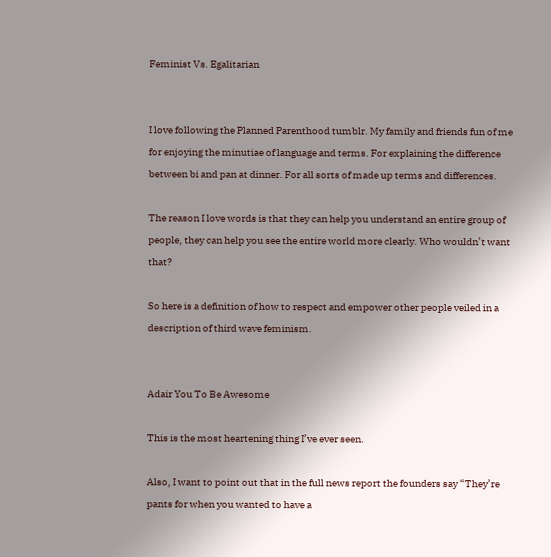Feminist Vs. Egalitarian


I love following the Planned Parenthood tumblr. My family and friends fun of me for enjoying the minutiae of language and terms. For explaining the difference between bi and pan at dinner. For all sorts of made up terms and differences.

The reason I love words is that they can help you understand an entire group of people, they can help you see the entire world more clearly. Who wouldn’t want that?

So here is a definition of how to respect and empower other people veiled in a description of third wave feminism.


Adair You To Be Awesome

This is the most heartening thing I’ve ever seen.

Also, I want to point out that in the full news report the founders say “They’re pants for when you wanted to have a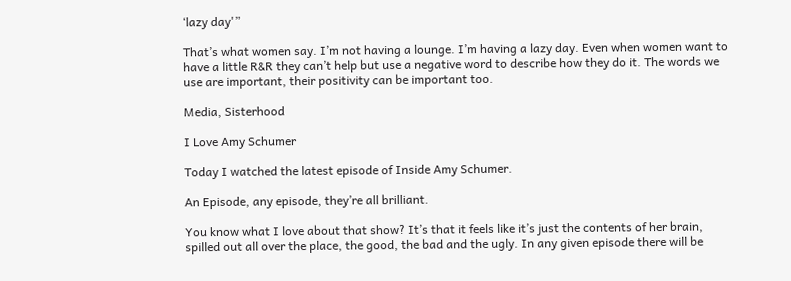‘lazy day'”

That’s what women say. I’m not having a lounge. I’m having a lazy day. Even when women want to have a little R&R they can’t help but use a negative word to describe how they do it. The words we use are important, their positivity can be important too.

Media, Sisterhood

I Love Amy Schumer

Today I watched the latest episode of Inside Amy Schumer.

An Episode, any episode, they’re all brilliant.

You know what I love about that show? It’s that it feels like it’s just the contents of her brain, spilled out all over the place, the good, the bad and the ugly. In any given episode there will be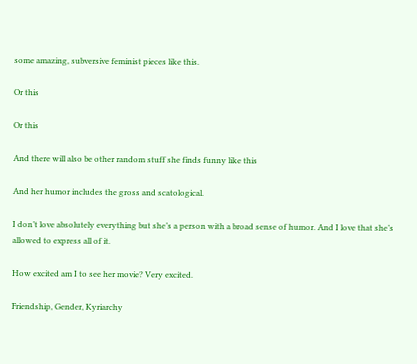some amazing, subversive feminist pieces like this.

Or this

Or this

And there will also be other random stuff she finds funny like this

And her humor includes the gross and scatological.

I don’t love absolutely everything but she’s a person with a broad sense of humor. And I love that she’s allowed to express all of it.

How excited am I to see her movie? Very excited.

Friendship, Gender, Kyriarchy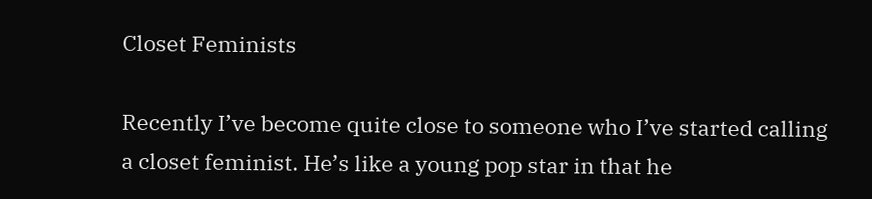Closet Feminists

Recently I’ve become quite close to someone who I’ve started calling a closet feminist. He’s like a young pop star in that he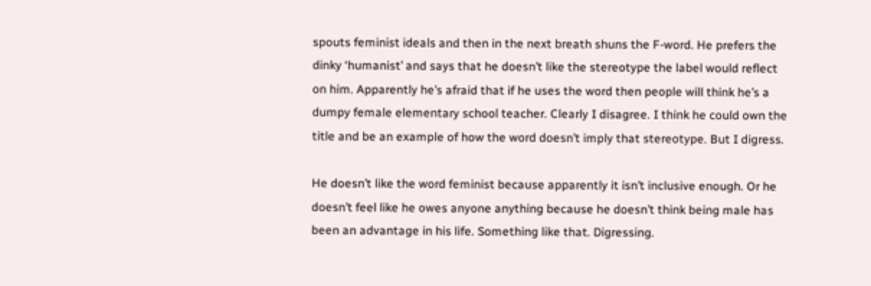spouts feminist ideals and then in the next breath shuns the F-word. He prefers the dinky ‘humanist’ and says that he doesn’t like the stereotype the label would reflect on him. Apparently he’s afraid that if he uses the word then people will think he’s a dumpy female elementary school teacher. Clearly I disagree. I think he could own the title and be an example of how the word doesn’t imply that stereotype. But I digress.

He doesn’t like the word feminist because apparently it isn’t inclusive enough. Or he doesn’t feel like he owes anyone anything because he doesn’t think being male has been an advantage in his life. Something like that. Digressing.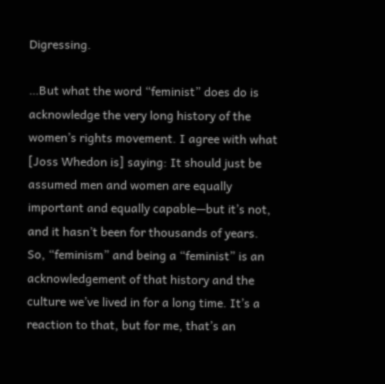Digressing.

…But what the word “feminist” does do is acknowledge the very long history of the women’s rights movement. I agree with what [Joss Whedon is] saying: It should just be assumed men and women are equally important and equally capable—but it’s not, and it hasn’t been for thousands of years. So, “feminism” and being a “feminist” is an acknowledgement of that history and the culture we’ve lived in for a long time. It’s a reaction to that, but for me, that’s an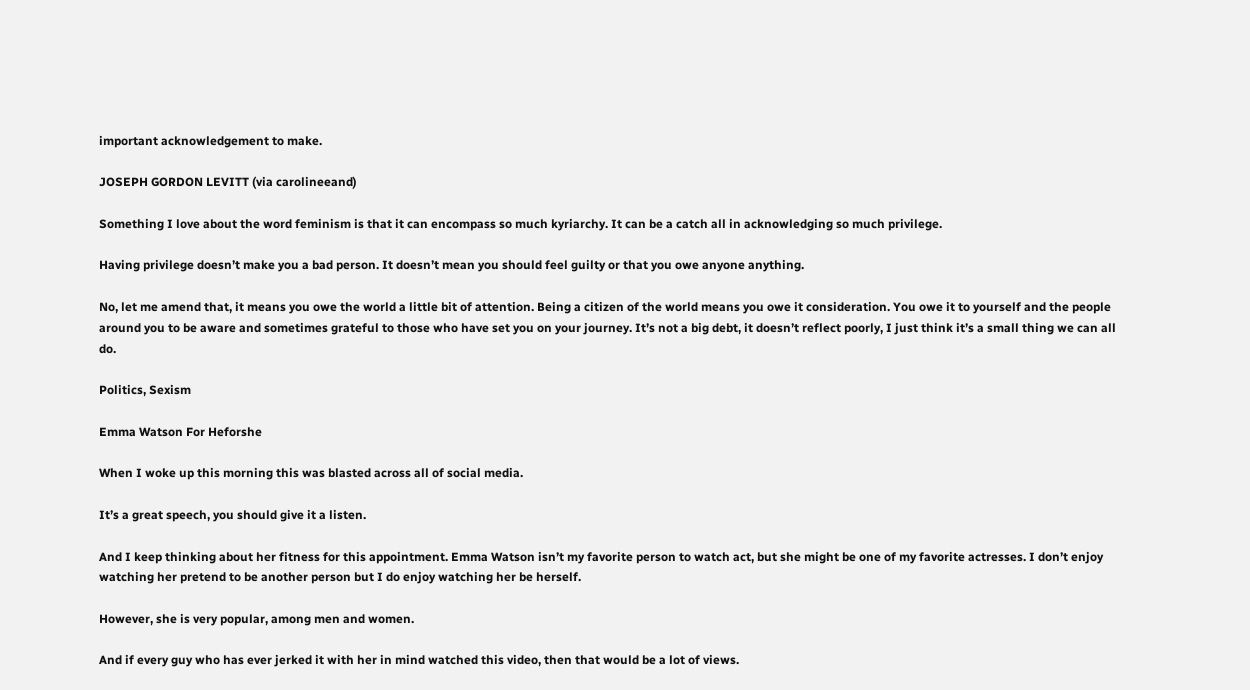important acknowledgement to make.

JOSEPH GORDON LEVITT (via carolineeand)

Something I love about the word feminism is that it can encompass so much kyriarchy. It can be a catch all in acknowledging so much privilege.

Having privilege doesn’t make you a bad person. It doesn’t mean you should feel guilty or that you owe anyone anything.

No, let me amend that, it means you owe the world a little bit of attention. Being a citizen of the world means you owe it consideration. You owe it to yourself and the people around you to be aware and sometimes grateful to those who have set you on your journey. It’s not a big debt, it doesn’t reflect poorly, I just think it’s a small thing we can all do.

Politics, Sexism

Emma Watson For Heforshe

When I woke up this morning this was blasted across all of social media.

It’s a great speech, you should give it a listen.

And I keep thinking about her fitness for this appointment. Emma Watson isn’t my favorite person to watch act, but she might be one of my favorite actresses. I don’t enjoy watching her pretend to be another person but I do enjoy watching her be herself.

However, she is very popular, among men and women.

And if every guy who has ever jerked it with her in mind watched this video, then that would be a lot of views.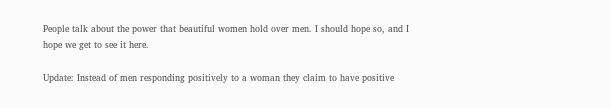People talk about the power that beautiful women hold over men. I should hope so, and I hope we get to see it here.

Update: Instead of men responding positively to a woman they claim to have positive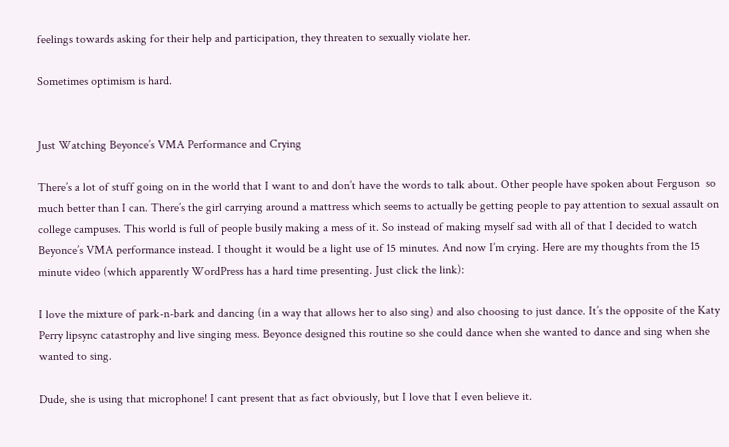feelings towards asking for their help and participation, they threaten to sexually violate her.

Sometimes optimism is hard.


Just Watching Beyonce’s VMA Performance and Crying

There’s a lot of stuff going on in the world that I want to and don’t have the words to talk about. Other people have spoken about Ferguson  so much better than I can. There’s the girl carrying around a mattress which seems to actually be getting people to pay attention to sexual assault on college campuses. This world is full of people busily making a mess of it. So instead of making myself sad with all of that I decided to watch Beyonce’s VMA performance instead. I thought it would be a light use of 15 minutes. And now I’m crying. Here are my thoughts from the 15 minute video (which apparently WordPress has a hard time presenting. Just click the link):

I love the mixture of park-n-bark and dancing (in a way that allows her to also sing) and also choosing to just dance. It’s the opposite of the Katy Perry lipsync catastrophy and live singing mess. Beyonce designed this routine so she could dance when she wanted to dance and sing when she wanted to sing.

Dude, she is using that microphone! I cant present that as fact obviously, but I love that I even believe it.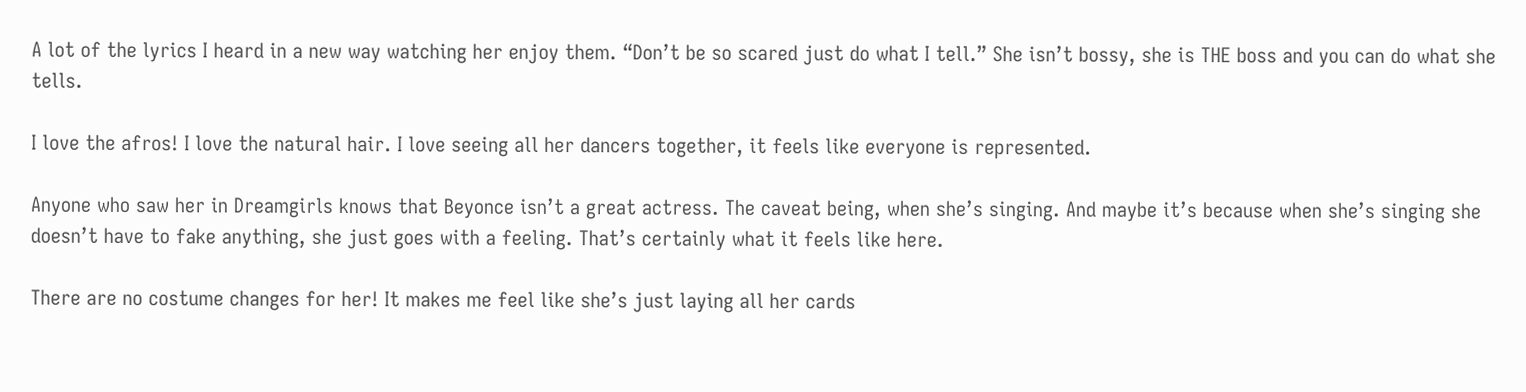A lot of the lyrics I heard in a new way watching her enjoy them. “Don’t be so scared just do what I tell.” She isn’t bossy, she is THE boss and you can do what she tells.

I love the afros! I love the natural hair. I love seeing all her dancers together, it feels like everyone is represented.

Anyone who saw her in Dreamgirls knows that Beyonce isn’t a great actress. The caveat being, when she’s singing. And maybe it’s because when she’s singing she doesn’t have to fake anything, she just goes with a feeling. That’s certainly what it feels like here.

There are no costume changes for her! It makes me feel like she’s just laying all her cards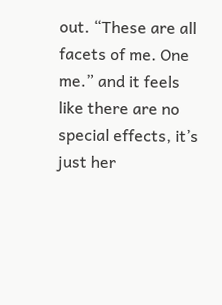out. “These are all facets of me. One me.” and it feels like there are no special effects, it’s just her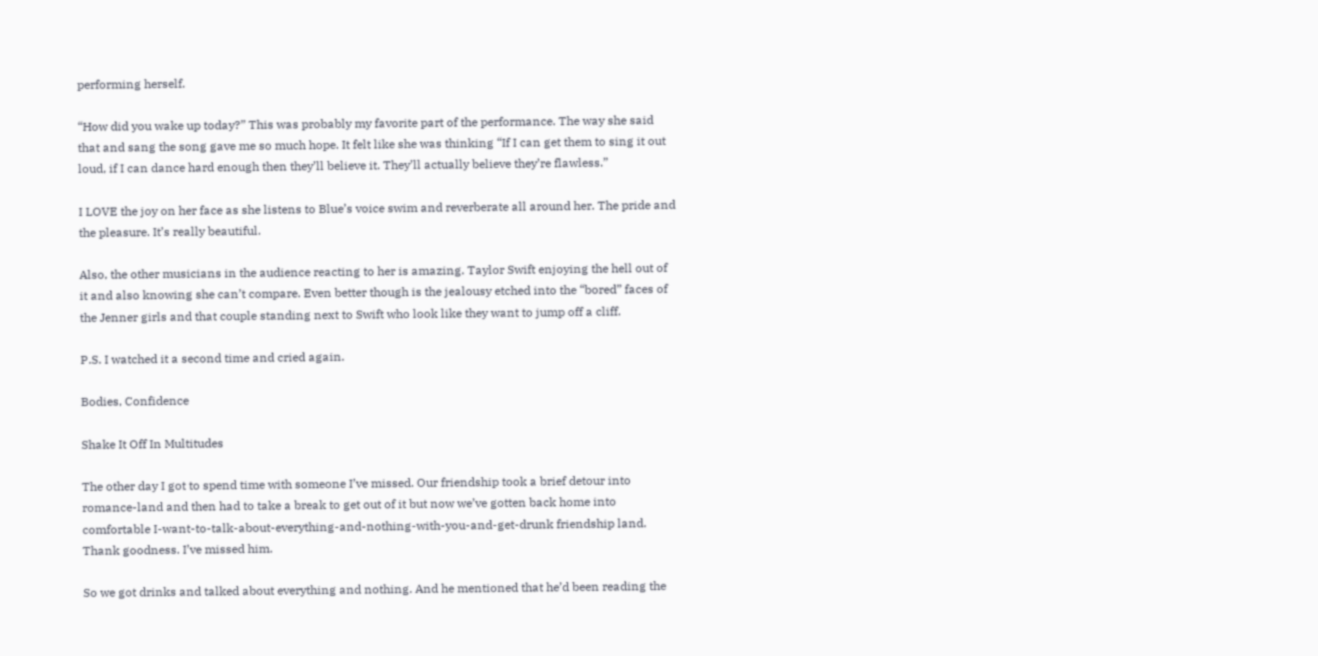performing herself.

“How did you wake up today?” This was probably my favorite part of the performance. The way she said that and sang the song gave me so much hope. It felt like she was thinking “If I can get them to sing it out loud, if I can dance hard enough then they’ll believe it. They’ll actually believe they’re flawless.”

I LOVE the joy on her face as she listens to Blue’s voice swim and reverberate all around her. The pride and the pleasure. It’s really beautiful.

Also, the other musicians in the audience reacting to her is amazing. Taylor Swift enjoying the hell out of it and also knowing she can’t compare. Even better though is the jealousy etched into the “bored” faces of the Jenner girls and that couple standing next to Swift who look like they want to jump off a cliff.

P.S. I watched it a second time and cried again.

Bodies, Confidence

Shake It Off In Multitudes

The other day I got to spend time with someone I’ve missed. Our friendship took a brief detour into romance-land and then had to take a break to get out of it but now we’ve gotten back home into comfortable I-want-to-talk-about-everything-and-nothing-with-you-and-get-drunk friendship land. Thank goodness. I’ve missed him.

So we got drinks and talked about everything and nothing. And he mentioned that he’d been reading the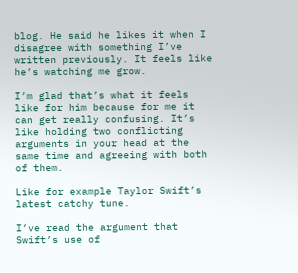blog. He said he likes it when I disagree with something I’ve written previously. It feels like he’s watching me grow.

I’m glad that’s what it feels like for him because for me it can get really confusing. It’s like holding two conflicting arguments in your head at the same time and agreeing with both of them.

Like for example Taylor Swift’s latest catchy tune.

I’ve read the argument that Swift’s use of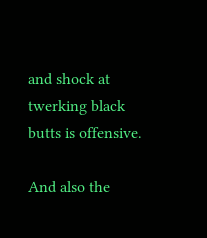and shock at twerking black butts is offensive.

And also the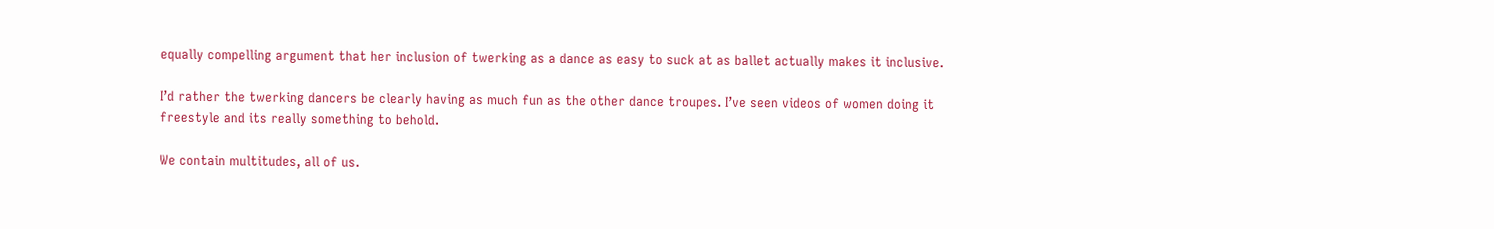equally compelling argument that her inclusion of twerking as a dance as easy to suck at as ballet actually makes it inclusive.

I’d rather the twerking dancers be clearly having as much fun as the other dance troupes. I’ve seen videos of women doing it freestyle and its really something to behold.

We contain multitudes, all of us.